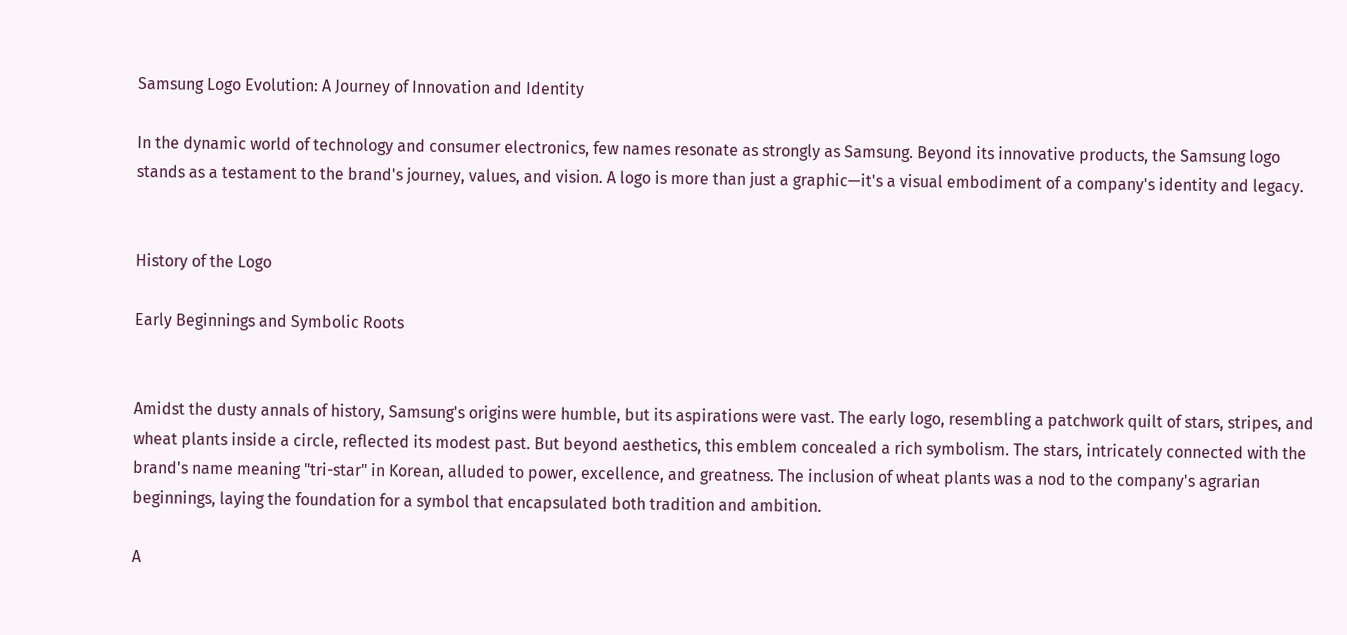Samsung Logo Evolution: A Journey of Innovation and Identity

In the dynamic world of technology and consumer electronics, few names resonate as strongly as Samsung. Beyond its innovative products, the Samsung logo stands as a testament to the brand's journey, values, and vision. A logo is more than just a graphic—it's a visual embodiment of a company's identity and legacy.


History of the Logo

Early Beginnings and Symbolic Roots


Amidst the dusty annals of history, Samsung's origins were humble, but its aspirations were vast. The early logo, resembling a patchwork quilt of stars, stripes, and wheat plants inside a circle, reflected its modest past. But beyond aesthetics, this emblem concealed a rich symbolism. The stars, intricately connected with the brand's name meaning "tri-star" in Korean, alluded to power, excellence, and greatness. The inclusion of wheat plants was a nod to the company's agrarian beginnings, laying the foundation for a symbol that encapsulated both tradition and ambition.

A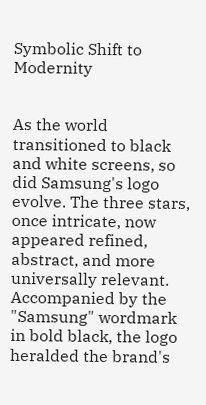Symbolic Shift to Modernity


As the world transitioned to black and white screens, so did Samsung's logo evolve. The three stars, once intricate, now appeared refined, abstract, and more universally relevant. Accompanied by the "Samsung" wordmark in bold black, the logo heralded the brand's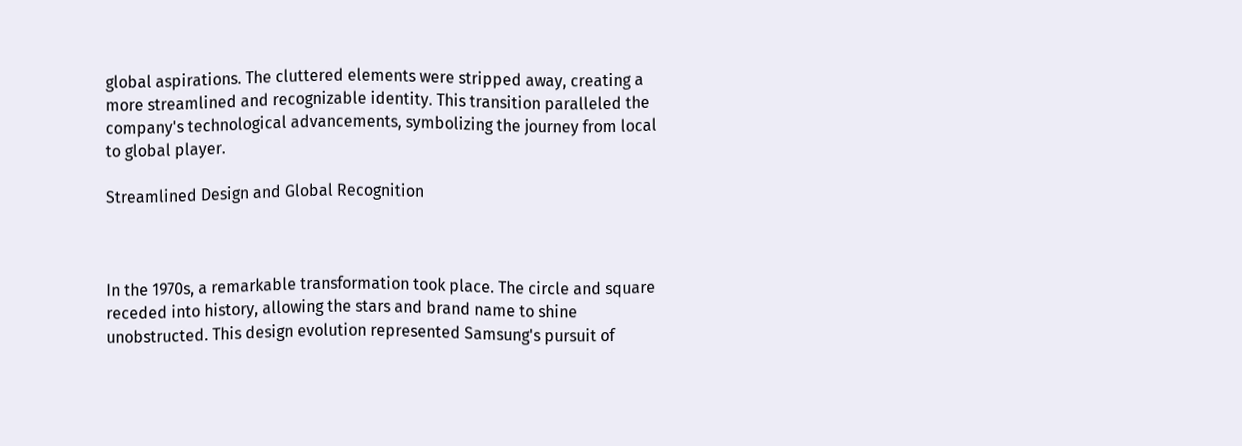global aspirations. The cluttered elements were stripped away, creating a more streamlined and recognizable identity. This transition paralleled the company's technological advancements, symbolizing the journey from local to global player.

Streamlined Design and Global Recognition



In the 1970s, a remarkable transformation took place. The circle and square receded into history, allowing the stars and brand name to shine unobstructed. This design evolution represented Samsung's pursuit of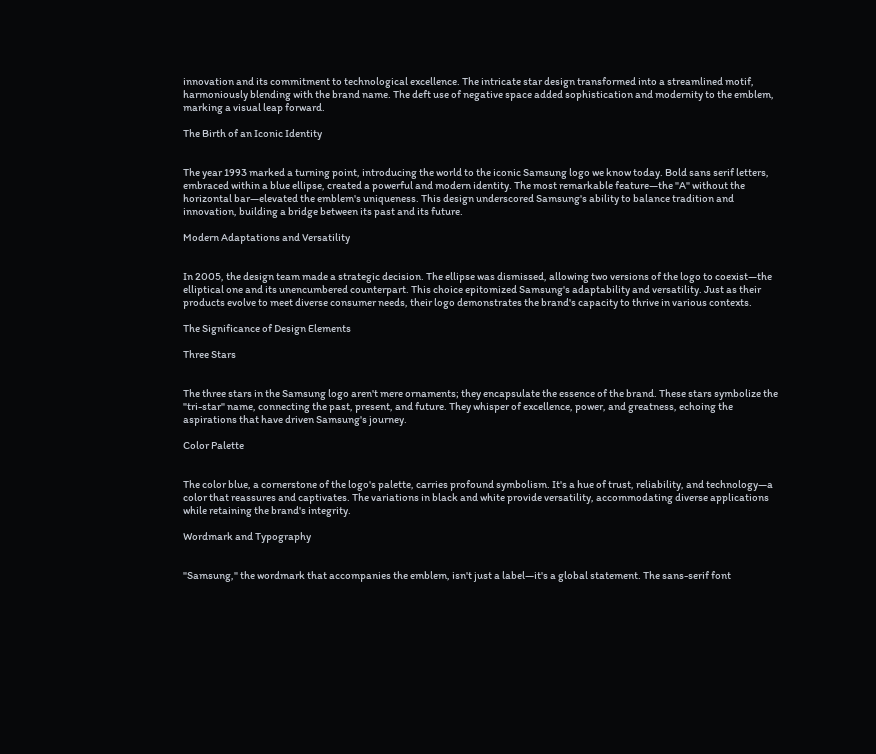innovation and its commitment to technological excellence. The intricate star design transformed into a streamlined motif, harmoniously blending with the brand name. The deft use of negative space added sophistication and modernity to the emblem, marking a visual leap forward.

The Birth of an Iconic Identity


The year 1993 marked a turning point, introducing the world to the iconic Samsung logo we know today. Bold sans serif letters, embraced within a blue ellipse, created a powerful and modern identity. The most remarkable feature—the "A" without the horizontal bar—elevated the emblem's uniqueness. This design underscored Samsung's ability to balance tradition and innovation, building a bridge between its past and its future.

Modern Adaptations and Versatility


In 2005, the design team made a strategic decision. The ellipse was dismissed, allowing two versions of the logo to coexist—the elliptical one and its unencumbered counterpart. This choice epitomized Samsung's adaptability and versatility. Just as their products evolve to meet diverse consumer needs, their logo demonstrates the brand's capacity to thrive in various contexts.

The Significance of Design Elements

Three Stars


The three stars in the Samsung logo aren't mere ornaments; they encapsulate the essence of the brand. These stars symbolize the "tri-star" name, connecting the past, present, and future. They whisper of excellence, power, and greatness, echoing the aspirations that have driven Samsung's journey.

Color Palette


The color blue, a cornerstone of the logo's palette, carries profound symbolism. It's a hue of trust, reliability, and technology—a color that reassures and captivates. The variations in black and white provide versatility, accommodating diverse applications while retaining the brand's integrity.

Wordmark and Typography


"Samsung," the wordmark that accompanies the emblem, isn't just a label—it's a global statement. The sans-serif font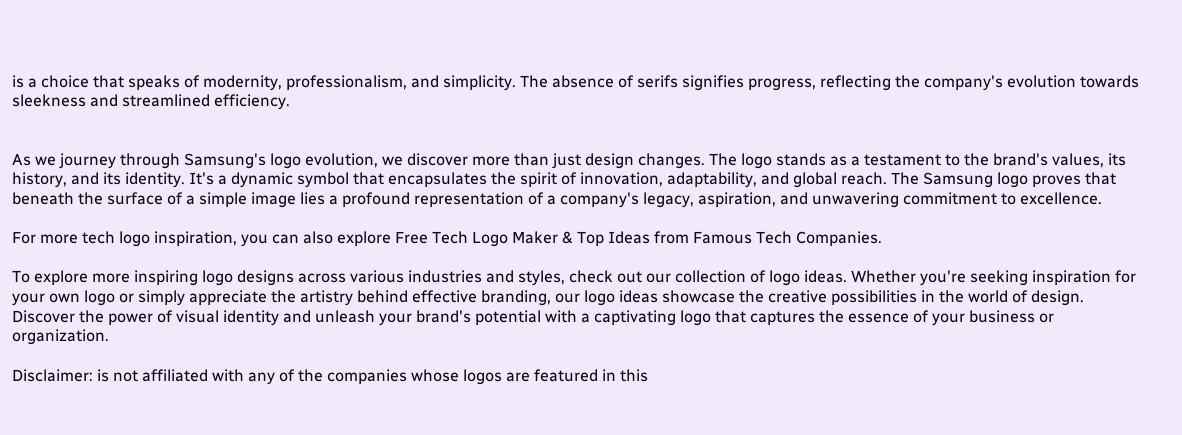is a choice that speaks of modernity, professionalism, and simplicity. The absence of serifs signifies progress, reflecting the company's evolution towards sleekness and streamlined efficiency.


As we journey through Samsung's logo evolution, we discover more than just design changes. The logo stands as a testament to the brand's values, its history, and its identity. It's a dynamic symbol that encapsulates the spirit of innovation, adaptability, and global reach. The Samsung logo proves that beneath the surface of a simple image lies a profound representation of a company's legacy, aspiration, and unwavering commitment to excellence.

For more tech logo inspiration, you can also explore Free Tech Logo Maker & Top Ideas from Famous Tech Companies.

To explore more inspiring logo designs across various industries and styles, check out our collection of logo ideas. Whether you're seeking inspiration for your own logo or simply appreciate the artistry behind effective branding, our logo ideas showcase the creative possibilities in the world of design. Discover the power of visual identity and unleash your brand's potential with a captivating logo that captures the essence of your business or organization.

Disclaimer: is not affiliated with any of the companies whose logos are featured in this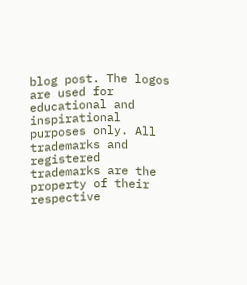blog post. The logos are used for educational and inspirational purposes only. All trademarks and registered trademarks are the property of their respective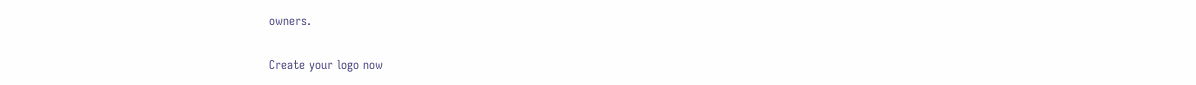owners.

Create your logo now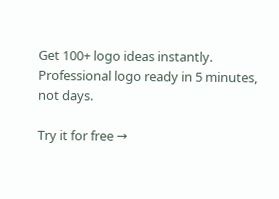Get 100+ logo ideas instantly. Professional logo ready in 5 minutes, not days.

Try it for free →